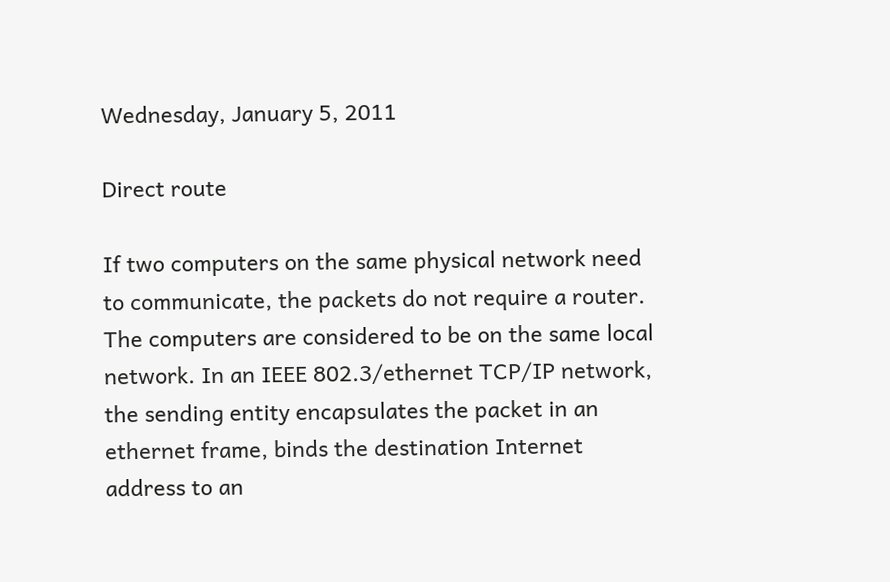Wednesday, January 5, 2011

Direct route

If two computers on the same physical network need to communicate, the packets do not require a router. The computers are considered to be on the same local network. In an IEEE 802.3/ethernet TCP/IP network, the sending entity encapsulates the packet in an ethernet frame, binds the destination Internet address to an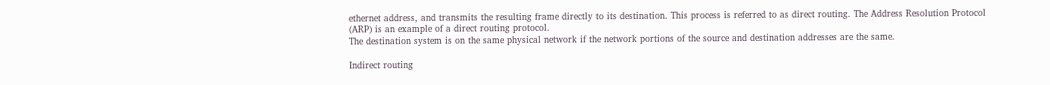ethernet address, and transmits the resulting frame directly to its destination. This process is referred to as direct routing. The Address Resolution Protocol (ARP) is an example of a direct routing protocol.
The destination system is on the same physical network if the network portions of the source and destination addresses are the same.

Indirect routing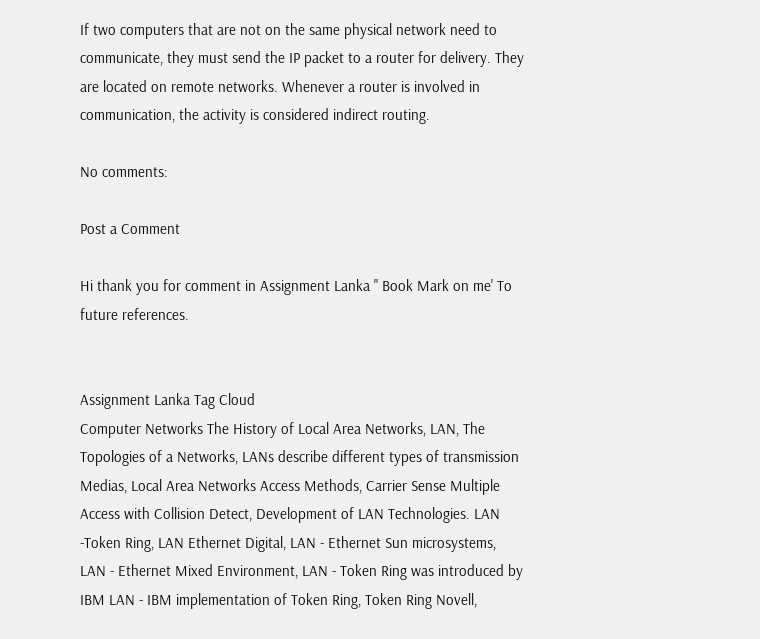If two computers that are not on the same physical network need to communicate, they must send the IP packet to a router for delivery. They are located on remote networks. Whenever a router is involved in communication, the activity is considered indirect routing.

No comments:

Post a Comment

Hi thank you for comment in Assignment Lanka " Book Mark on me' To future references.


Assignment Lanka Tag Cloud
Computer Networks The History of Local Area Networks, LAN, The Topologies of a Networks, LANs describe different types of transmission Medias, Local Area Networks Access Methods, Carrier Sense Multiple Access with Collision Detect, Development of LAN Technologies. LAN -Token Ring, LAN Ethernet Digital, LAN - Ethernet Sun microsystems, LAN - Ethernet Mixed Environment, LAN - Token Ring was introduced by IBM LAN - IBM implementation of Token Ring, Token Ring Novell,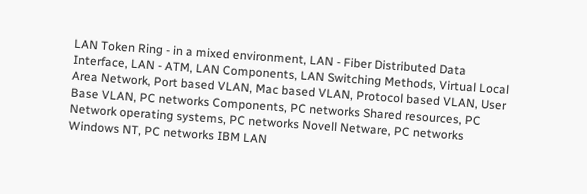LAN Token Ring - in a mixed environment, LAN - Fiber Distributed Data Interface, LAN - ATM, LAN Components, LAN Switching Methods, Virtual Local Area Network, Port based VLAN, Mac based VLAN, Protocol based VLAN, User Base VLAN, PC networks Components, PC networks Shared resources, PC Network operating systems, PC networks Novell Netware, PC networks Windows NT, PC networks IBM LAN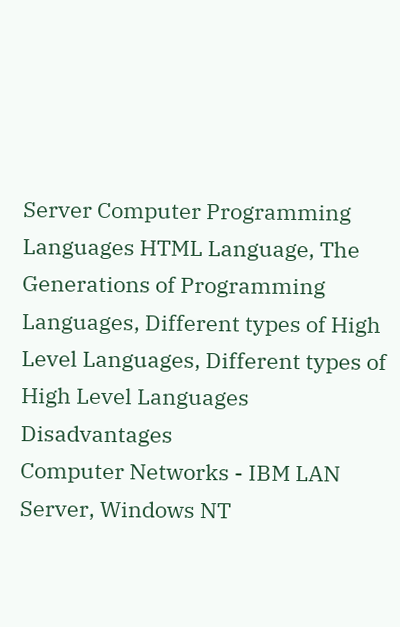Server Computer Programming Languages HTML Language, The Generations of Programming Languages, Different types of High Level Languages, Different types of High Level Languages Disadvantages
Computer Networks - IBM LAN Server, Windows NT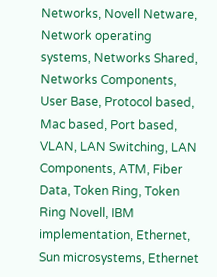Networks, Novell Netware, Network operating systems, Networks Shared, Networks Components, User Base, Protocol based, Mac based, Port based, VLAN, LAN Switching, LAN Components, ATM, Fiber Data, Token Ring, Token Ring Novell, IBM implementation, Ethernet, Sun microsystems, Ethernet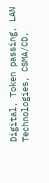Digital, Token passing, LAN Technologies, CSMA/CD,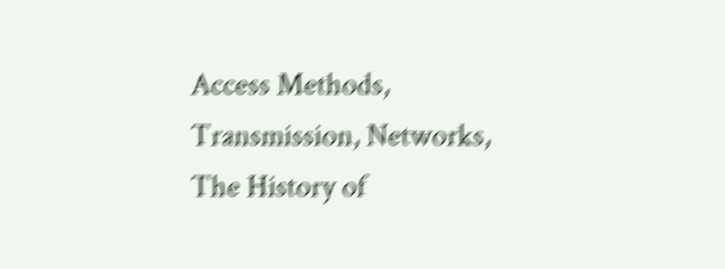Access Methods, Transmission, Networks, The History of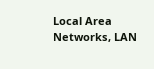Local Area Networks, LAN